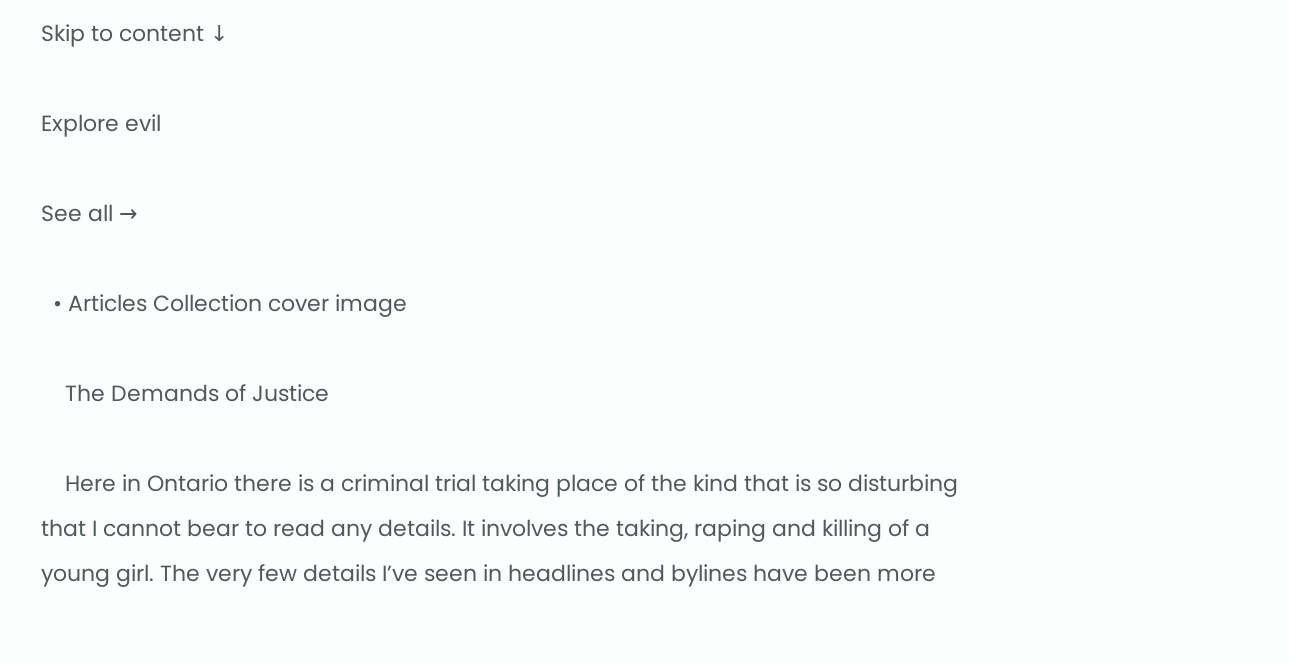Skip to content ↓

Explore evil

See all →

  • Articles Collection cover image

    The Demands of Justice

    Here in Ontario there is a criminal trial taking place of the kind that is so disturbing that I cannot bear to read any details. It involves the taking, raping and killing of a young girl. The very few details I’ve seen in headlines and bylines have been more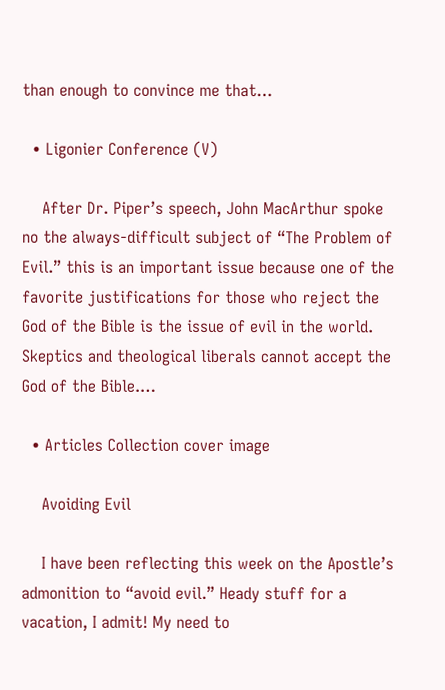than enough to convince me that…

  • Ligonier Conference (V)

    After Dr. Piper’s speech, John MacArthur spoke no the always-difficult subject of “The Problem of Evil.” this is an important issue because one of the favorite justifications for those who reject the God of the Bible is the issue of evil in the world. Skeptics and theological liberals cannot accept the God of the Bible.…

  • Articles Collection cover image

    Avoiding Evil

    I have been reflecting this week on the Apostle’s admonition to “avoid evil.” Heady stuff for a vacation, I admit! My need to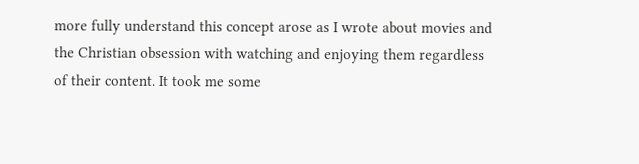more fully understand this concept arose as I wrote about movies and the Christian obsession with watching and enjoying them regardless of their content. It took me some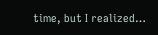time, but I realized…